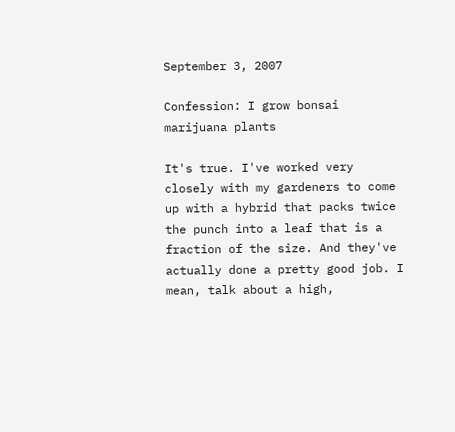September 3, 2007

Confession: I grow bonsai marijuana plants

It's true. I've worked very closely with my gardeners to come up with a hybrid that packs twice the punch into a leaf that is a fraction of the size. And they've actually done a pretty good job. I mean, talk about a high,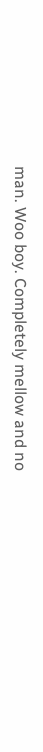man. Woo boy. Completely mellow and no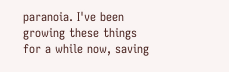paranoia. I've been growing these things for a while now, saving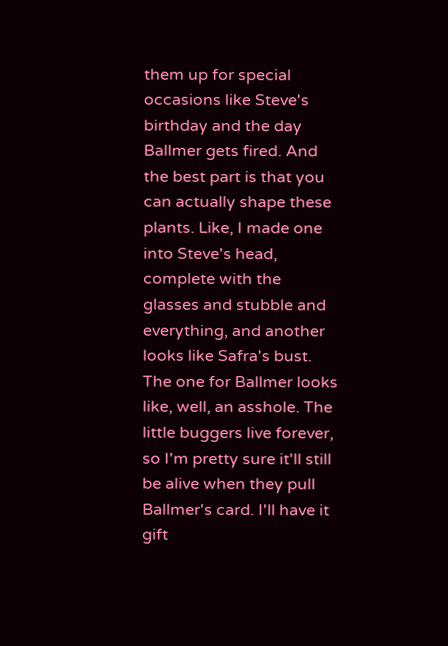them up for special occasions like Steve's birthday and the day Ballmer gets fired. And the best part is that you can actually shape these plants. Like, I made one into Steve's head, complete with the glasses and stubble and everything, and another looks like Safra's bust. The one for Ballmer looks like, well, an asshole. The little buggers live forever, so I'm pretty sure it'll still be alive when they pull Ballmer's card. I'll have it gift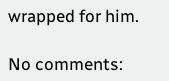wrapped for him.

No comments: